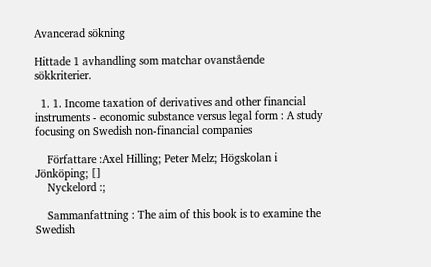Avancerad sökning

Hittade 1 avhandling som matchar ovanstående sökkriterier.

  1. 1. Income taxation of derivatives and other financial instruments - economic substance versus legal form : A study focusing on Swedish non-financial companies

    Författare :Axel Hilling; Peter Melz; Högskolan i Jönköping; []
    Nyckelord :;

    Sammanfattning : The aim of this book is to examine the Swedish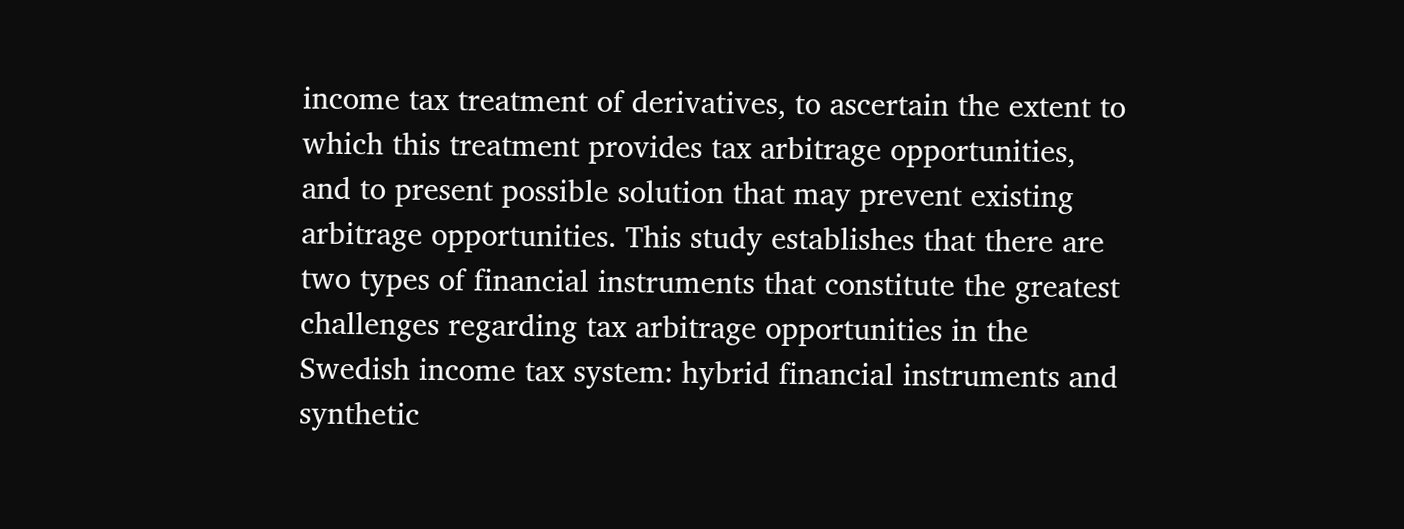income tax treatment of derivatives, to ascertain the extent to which this treatment provides tax arbitrage opportunities, and to present possible solution that may prevent existing arbitrage opportunities. This study establishes that there are two types of financial instruments that constitute the greatest challenges regarding tax arbitrage opportunities in the Swedish income tax system: hybrid financial instruments and synthetic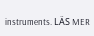instruments. LÄS MER